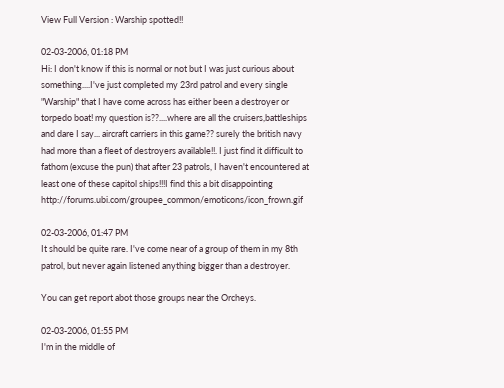View Full Version : Warship spotted!!

02-03-2006, 01:18 PM
Hi: I don't know if this is normal or not but I was just curious about something....I've just completed my 23rd patrol and every single "Warship" that I have come across has either been a destroyer or torpedo boat! my question is??....where are all the cruisers,battleships and dare I say... aircraft carriers in this game?? surely the british navy had more than a fleet of destroyers available!!. I just find it difficult to fathom (excuse the pun) that after 23 patrols, I haven't encountered at least one of these capitol ships!!!I find this a bit disappointing http://forums.ubi.com/groupee_common/emoticons/icon_frown.gif

02-03-2006, 01:47 PM
It should be quite rare. I've come near of a group of them in my 8th patrol, but never again listened anything bigger than a destroyer.

You can get report abot those groups near the Orcheys.

02-03-2006, 01:55 PM
I'm in the middle of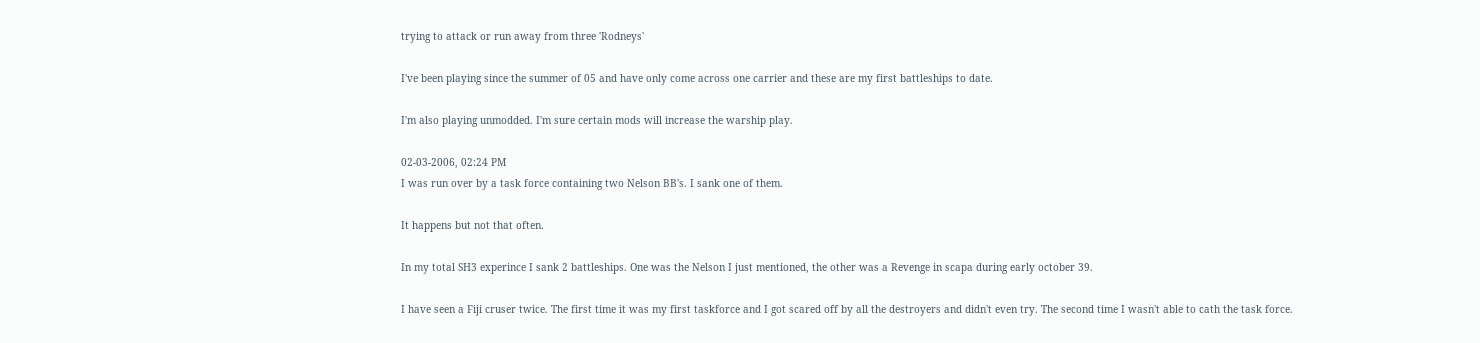trying to attack or run away from three 'Rodneys'

I've been playing since the summer of 05 and have only come across one carrier and these are my first battleships to date.

I'm also playing unmodded. I'm sure certain mods will increase the warship play.

02-03-2006, 02:24 PM
I was run over by a task force containing two Nelson BB's. I sank one of them.

It happens but not that often.

In my total SH3 experince I sank 2 battleships. One was the Nelson I just mentioned, the other was a Revenge in scapa during early october 39.

I have seen a Fiji cruser twice. The first time it was my first taskforce and I got scared off by all the destroyers and didn't even try. The second time I wasn't able to cath the task force.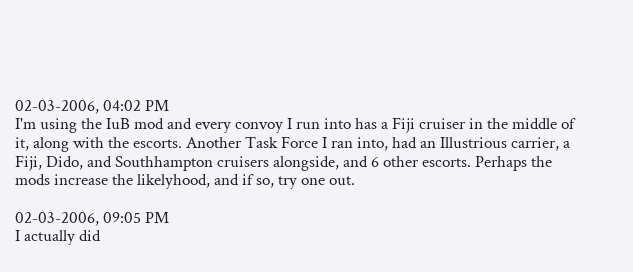02-03-2006, 04:02 PM
I'm using the IuB mod and every convoy I run into has a Fiji cruiser in the middle of it, along with the escorts. Another Task Force I ran into, had an Illustrious carrier, a Fiji, Dido, and Southhampton cruisers alongside, and 6 other escorts. Perhaps the mods increase the likelyhood, and if so, try one out.

02-03-2006, 09:05 PM
I actually did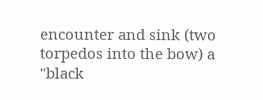encounter and sink (two torpedos into the bow) a "black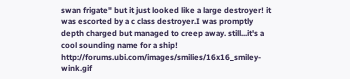swan frigate" but it just looked like a large destroyer! it was escorted by a c class destroyer.I was promptly depth charged but managed to creep away. still...it's a cool sounding name for a ship! http://forums.ubi.com/images/smilies/16x16_smiley-wink.gif